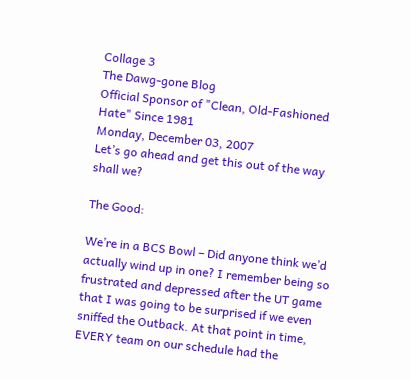Collage 3
The Dawg-gone Blog
Official Sponsor of "Clean, Old-Fashioned Hate" Since 1981
Monday, December 03, 2007
Let’s go ahead and get this out of the way shall we?

The Good:

We’re in a BCS Bowl – Did anyone think we’d actually wind up in one? I remember being so frustrated and depressed after the UT game that I was going to be surprised if we even sniffed the Outback. At that point in time, EVERY team on our schedule had the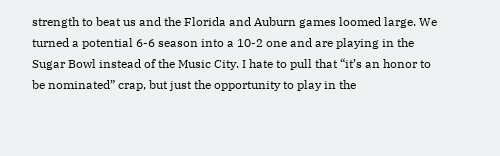strength to beat us and the Florida and Auburn games loomed large. We turned a potential 6-6 season into a 10-2 one and are playing in the Sugar Bowl instead of the Music City. I hate to pull that “it’s an honor to be nominated” crap, but just the opportunity to play in the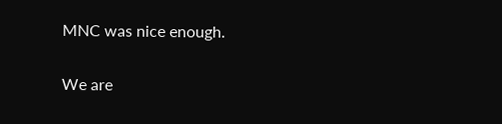MNC was nice enough.

We are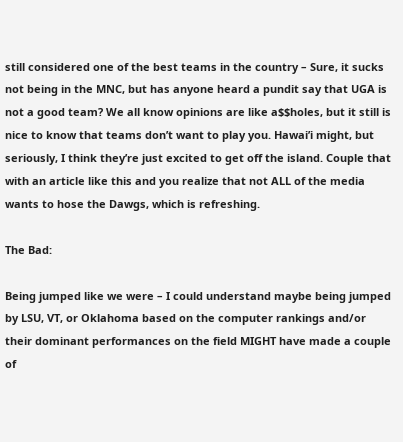still considered one of the best teams in the country – Sure, it sucks not being in the MNC, but has anyone heard a pundit say that UGA is not a good team? We all know opinions are like a$$holes, but it still is nice to know that teams don’t want to play you. Hawai’i might, but seriously, I think they’re just excited to get off the island. Couple that with an article like this and you realize that not ALL of the media wants to hose the Dawgs, which is refreshing.

The Bad:

Being jumped like we were – I could understand maybe being jumped by LSU, VT, or Oklahoma based on the computer rankings and/or their dominant performances on the field MIGHT have made a couple of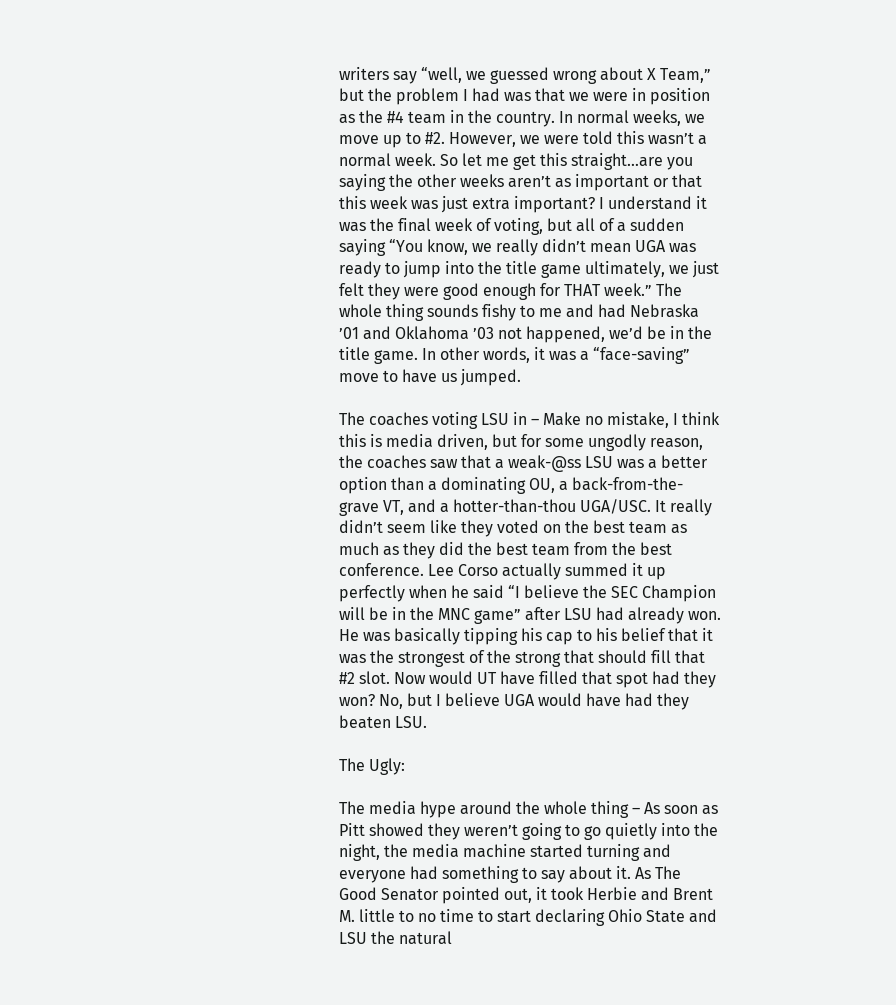writers say “well, we guessed wrong about X Team,” but the problem I had was that we were in position as the #4 team in the country. In normal weeks, we move up to #2. However, we were told this wasn’t a normal week. So let me get this straight…are you saying the other weeks aren’t as important or that this week was just extra important? I understand it was the final week of voting, but all of a sudden saying “You know, we really didn’t mean UGA was ready to jump into the title game ultimately, we just felt they were good enough for THAT week.” The whole thing sounds fishy to me and had Nebraska ’01 and Oklahoma ’03 not happened, we’d be in the title game. In other words, it was a “face-saving” move to have us jumped.

The coaches voting LSU in – Make no mistake, I think this is media driven, but for some ungodly reason, the coaches saw that a weak-@ss LSU was a better option than a dominating OU, a back-from-the-grave VT, and a hotter-than-thou UGA/USC. It really didn’t seem like they voted on the best team as much as they did the best team from the best conference. Lee Corso actually summed it up perfectly when he said “I believe the SEC Champion will be in the MNC game” after LSU had already won. He was basically tipping his cap to his belief that it was the strongest of the strong that should fill that #2 slot. Now would UT have filled that spot had they won? No, but I believe UGA would have had they beaten LSU.

The Ugly:

The media hype around the whole thing – As soon as Pitt showed they weren’t going to go quietly into the night, the media machine started turning and everyone had something to say about it. As The Good Senator pointed out, it took Herbie and Brent M. little to no time to start declaring Ohio State and LSU the natural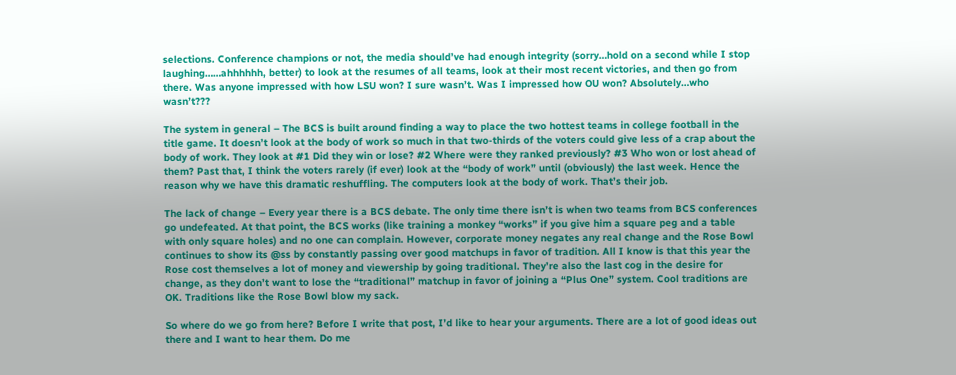selections. Conference champions or not, the media should’ve had enough integrity (sorry…hold on a second while I stop laughing……ahhhhhh, better) to look at the resumes of all teams, look at their most recent victories, and then go from there. Was anyone impressed with how LSU won? I sure wasn’t. Was I impressed how OU won? Absolutely…who wasn’t???

The system in general – The BCS is built around finding a way to place the two hottest teams in college football in the title game. It doesn’t look at the body of work so much in that two-thirds of the voters could give less of a crap about the body of work. They look at #1 Did they win or lose? #2 Where were they ranked previously? #3 Who won or lost ahead of them? Past that, I think the voters rarely (if ever) look at the “body of work” until (obviously) the last week. Hence the reason why we have this dramatic reshuffling. The computers look at the body of work. That’s their job.

The lack of change – Every year there is a BCS debate. The only time there isn’t is when two teams from BCS conferences go undefeated. At that point, the BCS works (like training a monkey “works” if you give him a square peg and a table with only square holes) and no one can complain. However, corporate money negates any real change and the Rose Bowl continues to show its @ss by constantly passing over good matchups in favor of tradition. All I know is that this year the Rose cost themselves a lot of money and viewership by going traditional. They’re also the last cog in the desire for change, as they don’t want to lose the “traditional” matchup in favor of joining a “Plus One” system. Cool traditions are OK. Traditions like the Rose Bowl blow my sack.

So where do we go from here? Before I write that post, I’d like to hear your arguments. There are a lot of good ideas out there and I want to hear them. Do me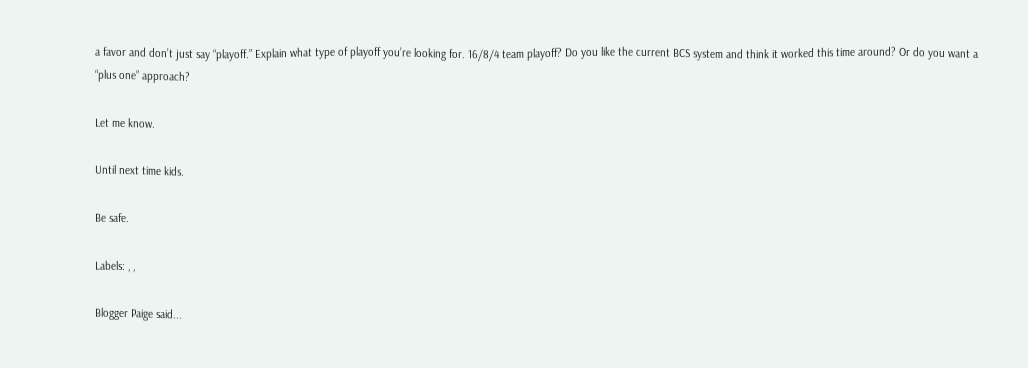a favor and don’t just say “playoff.” Explain what type of playoff you’re looking for. 16/8/4 team playoff? Do you like the current BCS system and think it worked this time around? Or do you want a “plus one” approach?

Let me know.

Until next time kids.

Be safe.

Labels: , ,

Blogger Paige said...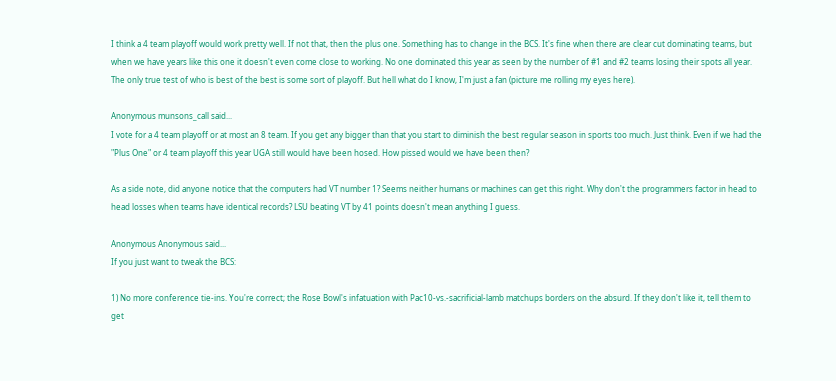I think a 4 team playoff would work pretty well. If not that, then the plus one. Something has to change in the BCS. It's fine when there are clear cut dominating teams, but when we have years like this one it doesn't even come close to working. No one dominated this year as seen by the number of #1 and #2 teams losing their spots all year. The only true test of who is best of the best is some sort of playoff. But hell what do I know, I'm just a fan (picture me rolling my eyes here).

Anonymous munsons_call said...
I vote for a 4 team playoff or at most an 8 team. If you get any bigger than that you start to diminish the best regular season in sports too much. Just think. Even if we had the "Plus One" or 4 team playoff this year UGA still would have been hosed. How pissed would we have been then?

As a side note, did anyone notice that the computers had VT number 1? Seems neither humans or machines can get this right. Why don't the programmers factor in head to head losses when teams have identical records? LSU beating VT by 41 points doesn't mean anything I guess.

Anonymous Anonymous said...
If you just want to tweak the BCS:

1) No more conference tie-ins. You're correct; the Rose Bowl's infatuation with Pac10-vs.-sacrificial-lamb matchups borders on the absurd. If they don't like it, tell them to get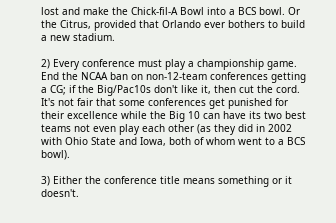lost and make the Chick-fil-A Bowl into a BCS bowl. Or the Citrus, provided that Orlando ever bothers to build a new stadium.

2) Every conference must play a championship game. End the NCAA ban on non-12-team conferences getting a CG; if the Big/Pac10s don't like it, then cut the cord. It's not fair that some conferences get punished for their excellence while the Big 10 can have its two best teams not even play each other (as they did in 2002 with Ohio State and Iowa, both of whom went to a BCS bowl).

3) Either the conference title means something or it doesn't.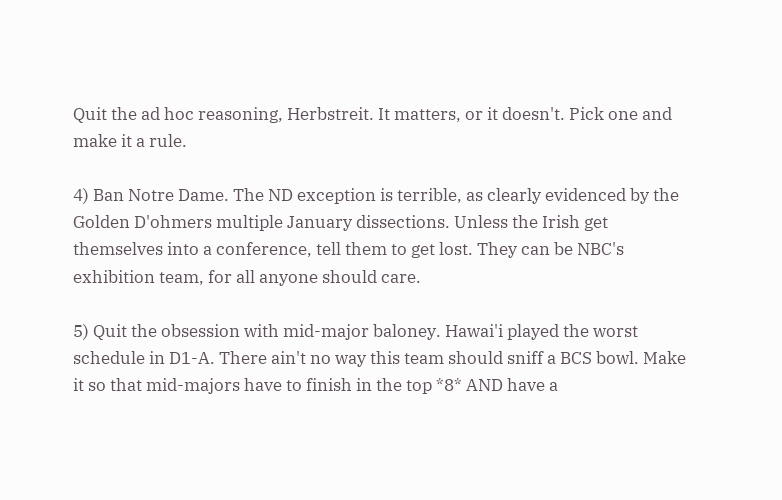Quit the ad hoc reasoning, Herbstreit. It matters, or it doesn't. Pick one and make it a rule.

4) Ban Notre Dame. The ND exception is terrible, as clearly evidenced by the Golden D'ohmers multiple January dissections. Unless the Irish get themselves into a conference, tell them to get lost. They can be NBC's exhibition team, for all anyone should care.

5) Quit the obsession with mid-major baloney. Hawai'i played the worst schedule in D1-A. There ain't no way this team should sniff a BCS bowl. Make it so that mid-majors have to finish in the top *8* AND have a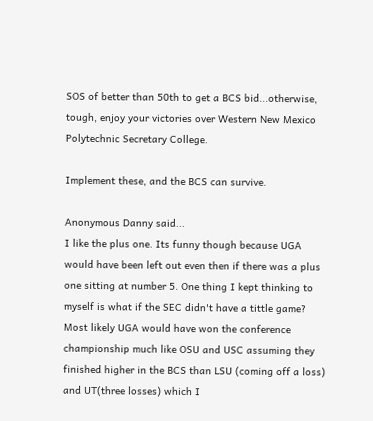SOS of better than 50th to get a BCS bid...otherwise, tough, enjoy your victories over Western New Mexico Polytechnic Secretary College.

Implement these, and the BCS can survive.

Anonymous Danny said...
I like the plus one. Its funny though because UGA would have been left out even then if there was a plus one sitting at number 5. One thing I kept thinking to myself is what if the SEC didn't have a tittle game? Most likely UGA would have won the conference championship much like OSU and USC assuming they finished higher in the BCS than LSU (coming off a loss) and UT(three losses) which I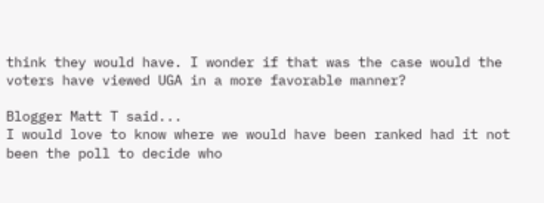think they would have. I wonder if that was the case would the voters have viewed UGA in a more favorable manner?

Blogger Matt T said...
I would love to know where we would have been ranked had it not been the poll to decide who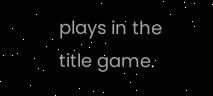plays in the title game.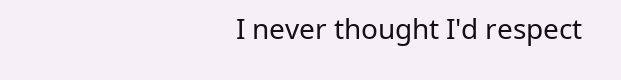I never thought I'd respect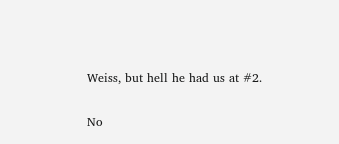Weiss, but hell he had us at #2.

No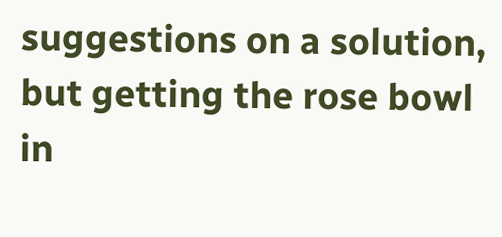suggestions on a solution, but getting the rose bowl in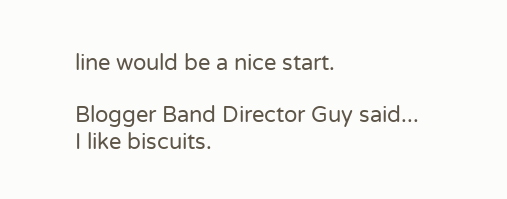line would be a nice start.

Blogger Band Director Guy said...
I like biscuits.